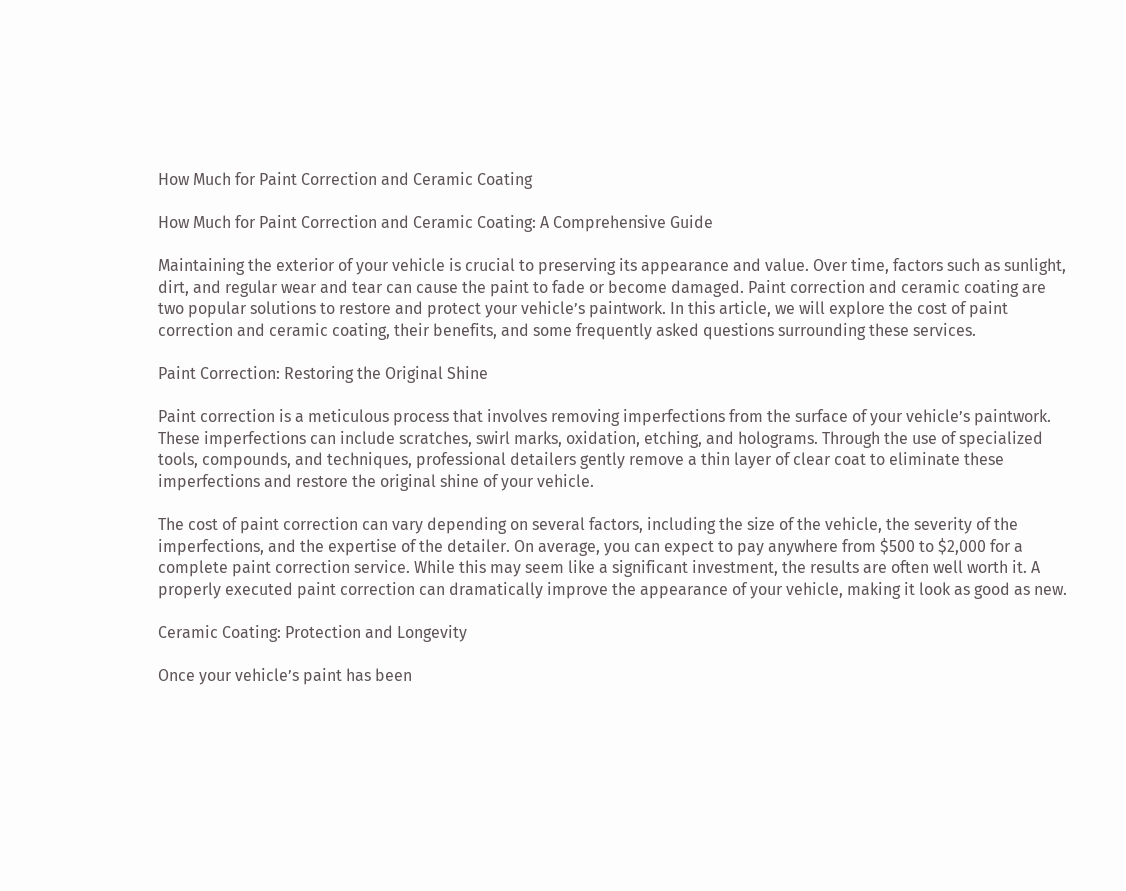How Much for Paint Correction and Ceramic Coating

How Much for Paint Correction and Ceramic Coating: A Comprehensive Guide

Maintaining the exterior of your vehicle is crucial to preserving its appearance and value. Over time, factors such as sunlight, dirt, and regular wear and tear can cause the paint to fade or become damaged. Paint correction and ceramic coating are two popular solutions to restore and protect your vehicle’s paintwork. In this article, we will explore the cost of paint correction and ceramic coating, their benefits, and some frequently asked questions surrounding these services.

Paint Correction: Restoring the Original Shine

Paint correction is a meticulous process that involves removing imperfections from the surface of your vehicle’s paintwork. These imperfections can include scratches, swirl marks, oxidation, etching, and holograms. Through the use of specialized tools, compounds, and techniques, professional detailers gently remove a thin layer of clear coat to eliminate these imperfections and restore the original shine of your vehicle.

The cost of paint correction can vary depending on several factors, including the size of the vehicle, the severity of the imperfections, and the expertise of the detailer. On average, you can expect to pay anywhere from $500 to $2,000 for a complete paint correction service. While this may seem like a significant investment, the results are often well worth it. A properly executed paint correction can dramatically improve the appearance of your vehicle, making it look as good as new.

Ceramic Coating: Protection and Longevity

Once your vehicle’s paint has been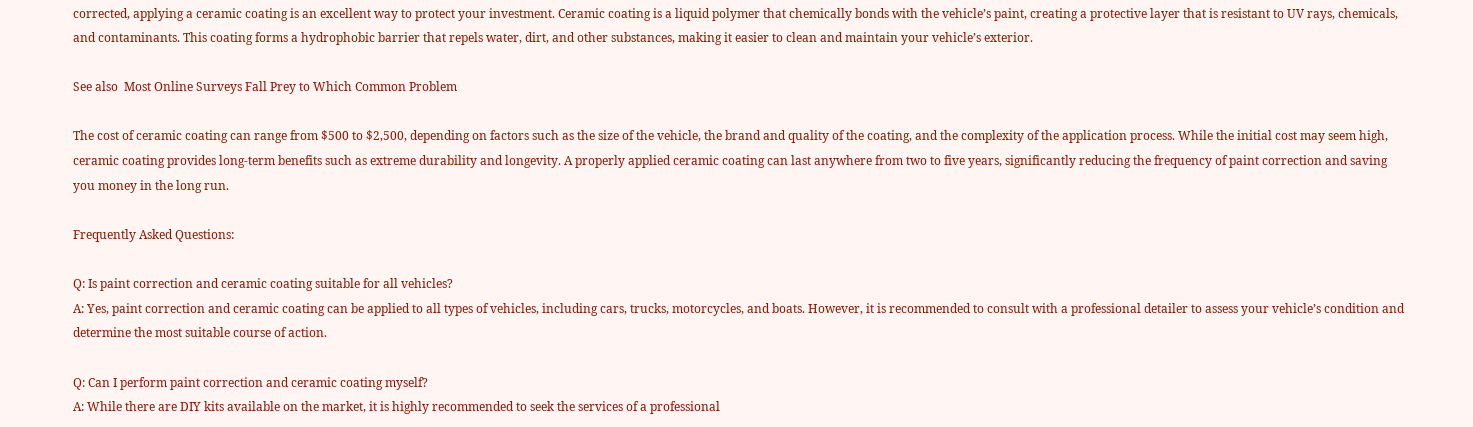corrected, applying a ceramic coating is an excellent way to protect your investment. Ceramic coating is a liquid polymer that chemically bonds with the vehicle’s paint, creating a protective layer that is resistant to UV rays, chemicals, and contaminants. This coating forms a hydrophobic barrier that repels water, dirt, and other substances, making it easier to clean and maintain your vehicle’s exterior.

See also  Most Online Surveys Fall Prey to Which Common Problem

The cost of ceramic coating can range from $500 to $2,500, depending on factors such as the size of the vehicle, the brand and quality of the coating, and the complexity of the application process. While the initial cost may seem high, ceramic coating provides long-term benefits such as extreme durability and longevity. A properly applied ceramic coating can last anywhere from two to five years, significantly reducing the frequency of paint correction and saving you money in the long run.

Frequently Asked Questions:

Q: Is paint correction and ceramic coating suitable for all vehicles?
A: Yes, paint correction and ceramic coating can be applied to all types of vehicles, including cars, trucks, motorcycles, and boats. However, it is recommended to consult with a professional detailer to assess your vehicle’s condition and determine the most suitable course of action.

Q: Can I perform paint correction and ceramic coating myself?
A: While there are DIY kits available on the market, it is highly recommended to seek the services of a professional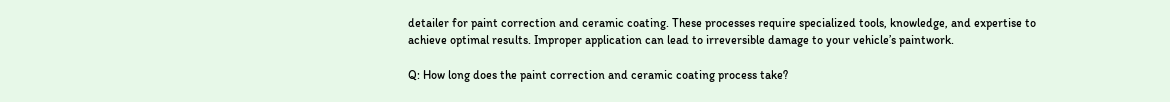detailer for paint correction and ceramic coating. These processes require specialized tools, knowledge, and expertise to achieve optimal results. Improper application can lead to irreversible damage to your vehicle’s paintwork.

Q: How long does the paint correction and ceramic coating process take?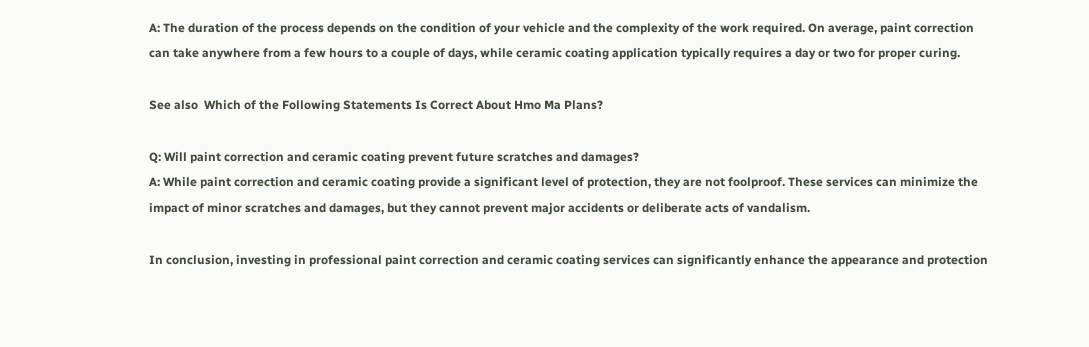A: The duration of the process depends on the condition of your vehicle and the complexity of the work required. On average, paint correction can take anywhere from a few hours to a couple of days, while ceramic coating application typically requires a day or two for proper curing.

See also  Which of the Following Statements Is Correct About Hmo Ma Plans?

Q: Will paint correction and ceramic coating prevent future scratches and damages?
A: While paint correction and ceramic coating provide a significant level of protection, they are not foolproof. These services can minimize the impact of minor scratches and damages, but they cannot prevent major accidents or deliberate acts of vandalism.

In conclusion, investing in professional paint correction and ceramic coating services can significantly enhance the appearance and protection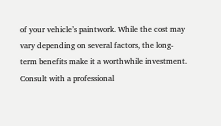of your vehicle’s paintwork. While the cost may vary depending on several factors, the long-term benefits make it a worthwhile investment. Consult with a professional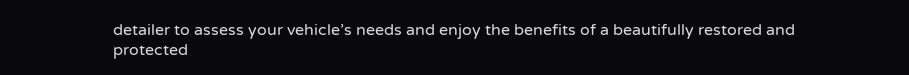detailer to assess your vehicle’s needs and enjoy the benefits of a beautifully restored and protected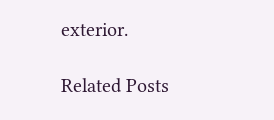exterior.

Related Posts